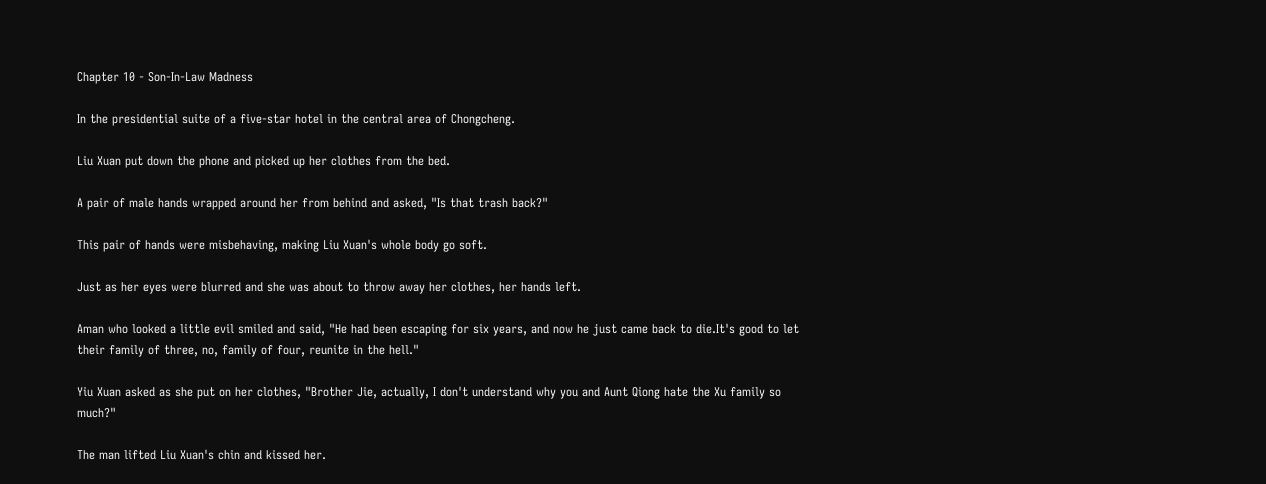Chapter 10 - Son-In-Law Madness

In the presidential suite of a five-star hotel in the central area of Chongcheng.

Liu Xuan put down the phone and picked up her clothes from the bed.

A pair of male hands wrapped around her from behind and asked, "Is that trash back?"

This pair of hands were misbehaving, making Liu Xuan's whole body go soft.

Just as her eyes were blurred and she was about to throw away her clothes, her hands left.

Aman who looked a little evil smiled and said, "He had been escaping for six years, and now he just came back to die.It's good to let their family of three, no, family of four, reunite in the hell."

Yiu Xuan asked as she put on her clothes, "Brother Jie, actually, I don't understand why you and Aunt Qiong hate the Xu family so much?"

The man lifted Liu Xuan's chin and kissed her.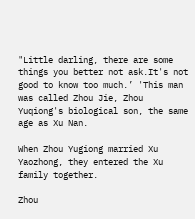"Little darling, there are some things you better not ask.It's not good to know too much.’ 'This man was called Zhou Jie, Zhou Yuqiong's biological son, the same age as Xu Nan.

When Zhou Yugiong married Xu Yaozhong, they entered the Xu family together.

Zhou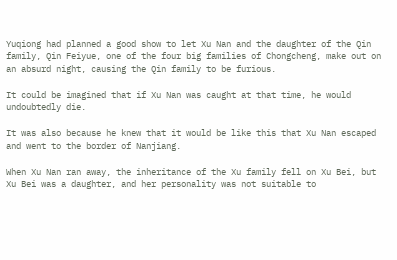Yuqiong had planned a good show to let Xu Nan and the daughter of the Qin family, Qin Feiyue, one of the four big families of Chongcheng, make out on an absurd night, causing the Qin family to be furious.

It could be imagined that if Xu Nan was caught at that time, he would undoubtedly die.

It was also because he knew that it would be like this that Xu Nan escaped and went to the border of Nanjiang.

When Xu Nan ran away, the inheritance of the Xu family fell on Xu Bei, but Xu Bei was a daughter, and her personality was not suitable to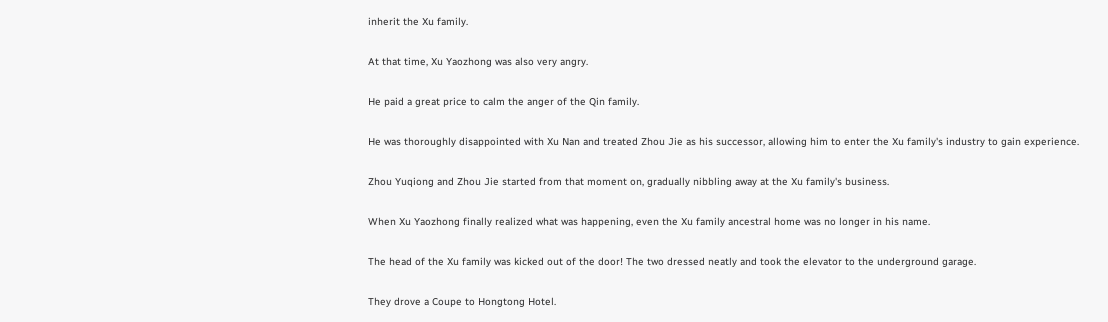inherit the Xu family.

At that time, Xu Yaozhong was also very angry.

He paid a great price to calm the anger of the Qin family.

He was thoroughly disappointed with Xu Nan and treated Zhou Jie as his successor, allowing him to enter the Xu family's industry to gain experience.

Zhou Yuqiong and Zhou Jie started from that moment on, gradually nibbling away at the Xu family's business.

When Xu Yaozhong finally realized what was happening, even the Xu family ancestral home was no longer in his name.

The head of the Xu family was kicked out of the door! The two dressed neatly and took the elevator to the underground garage.

They drove a Coupe to Hongtong Hotel.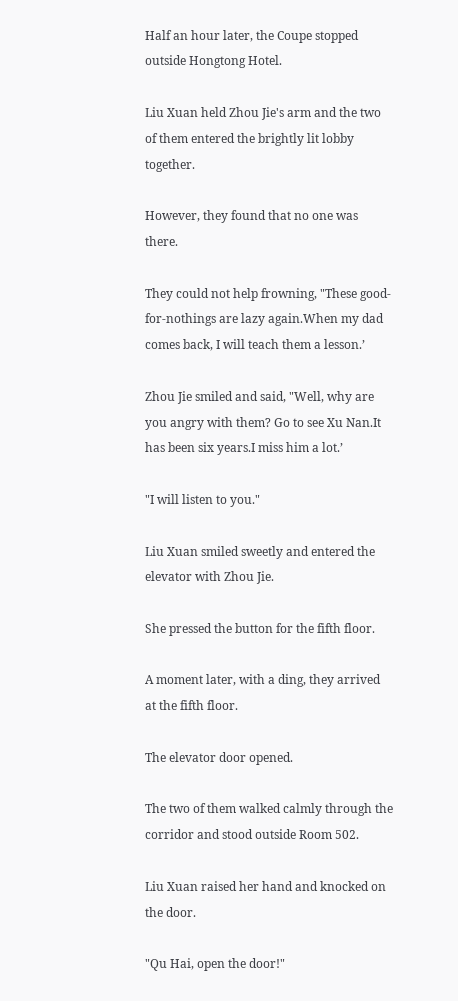Half an hour later, the Coupe stopped outside Hongtong Hotel.

Liu Xuan held Zhou Jie's arm and the two of them entered the brightly lit lobby together.

However, they found that no one was there.

They could not help frowning, "These good-for-nothings are lazy again.When my dad comes back, I will teach them a lesson.’

Zhou Jie smiled and said, "Well, why are you angry with them? Go to see Xu Nan.It has been six years.I miss him a lot.’

"I will listen to you."

Liu Xuan smiled sweetly and entered the elevator with Zhou Jie.

She pressed the button for the fifth floor.

A moment later, with a ding, they arrived at the fifth floor.

The elevator door opened.

The two of them walked calmly through the corridor and stood outside Room 502.

Liu Xuan raised her hand and knocked on the door.

"Qu Hai, open the door!"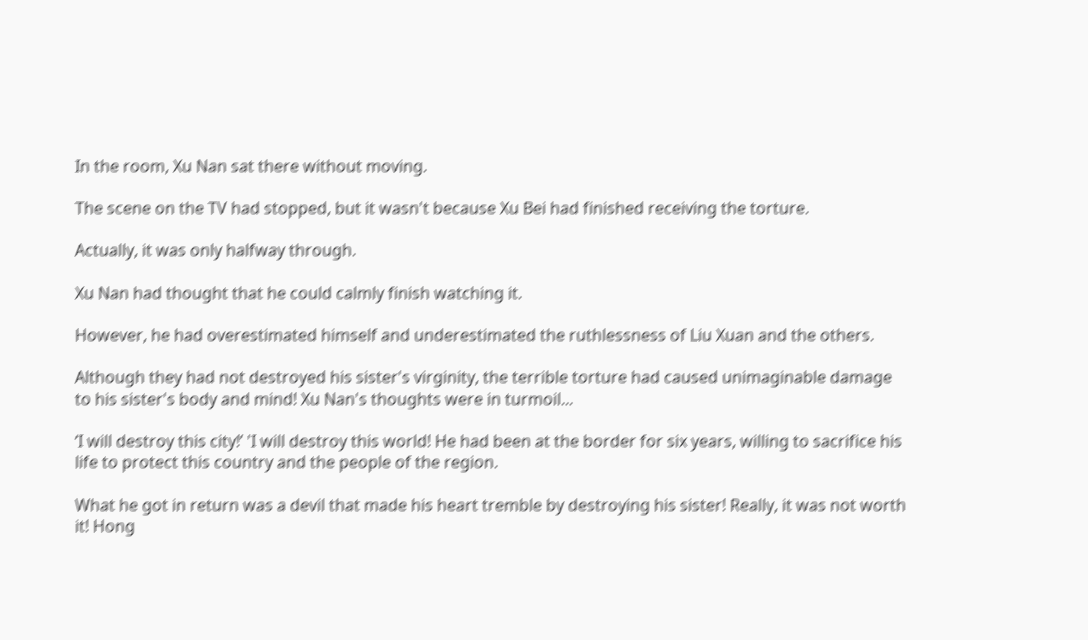In the room, Xu Nan sat there without moving.

The scene on the TV had stopped, but it wasn't because Xu Bei had finished receiving the torture.

Actually, it was only halfway through.

Xu Nan had thought that he could calmly finish watching it.

However, he had overestimated himself and underestimated the ruthlessness of Liu Xuan and the others.

Although they had not destroyed his sister's virginity, the terrible torture had caused unimaginable damage to his sister's body and mind! Xu Nan's thoughts were in turmoil...

‘I will destroy this city!’ 'I will destroy this world! He had been at the border for six years, willing to sacrifice his life to protect this country and the people of the region.

What he got in return was a devil that made his heart tremble by destroying his sister! Really, it was not worth it! Hong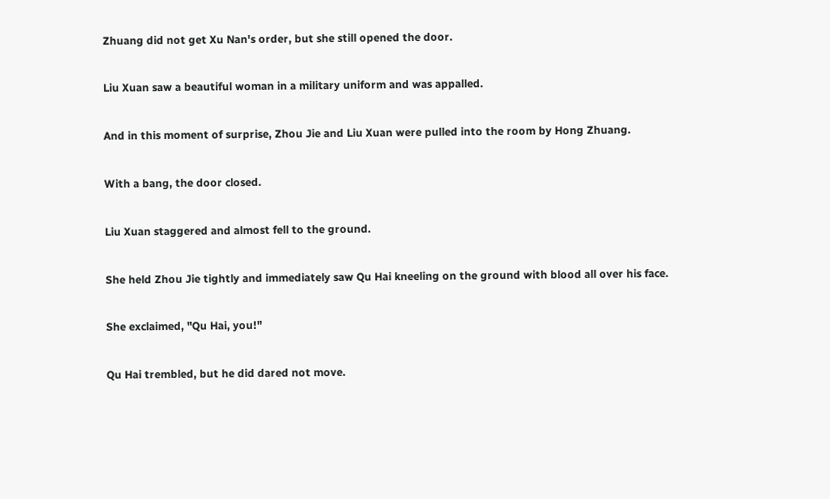Zhuang did not get Xu Nan's order, but she still opened the door.

Liu Xuan saw a beautiful woman in a military uniform and was appalled.

And in this moment of surprise, Zhou Jie and Liu Xuan were pulled into the room by Hong Zhuang.

With a bang, the door closed.

Liu Xuan staggered and almost fell to the ground.

She held Zhou Jie tightly and immediately saw Qu Hai kneeling on the ground with blood all over his face.

She exclaimed, "Qu Hai, you!"

Qu Hai trembled, but he did dared not move.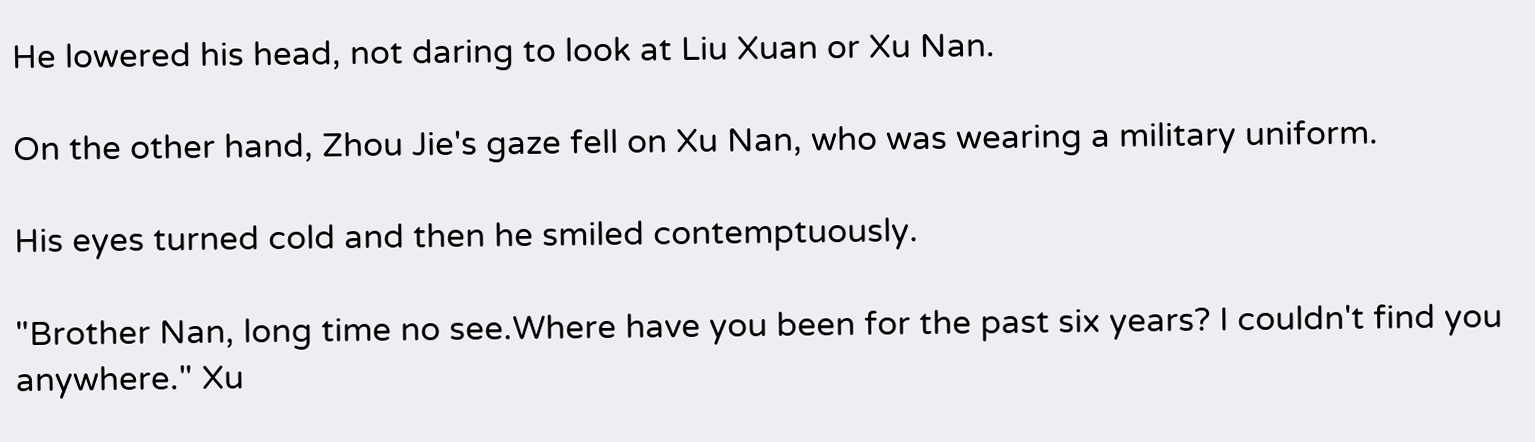He lowered his head, not daring to look at Liu Xuan or Xu Nan.

On the other hand, Zhou Jie's gaze fell on Xu Nan, who was wearing a military uniform.

His eyes turned cold and then he smiled contemptuously.

"Brother Nan, long time no see.Where have you been for the past six years? I couldn't find you anywhere." Xu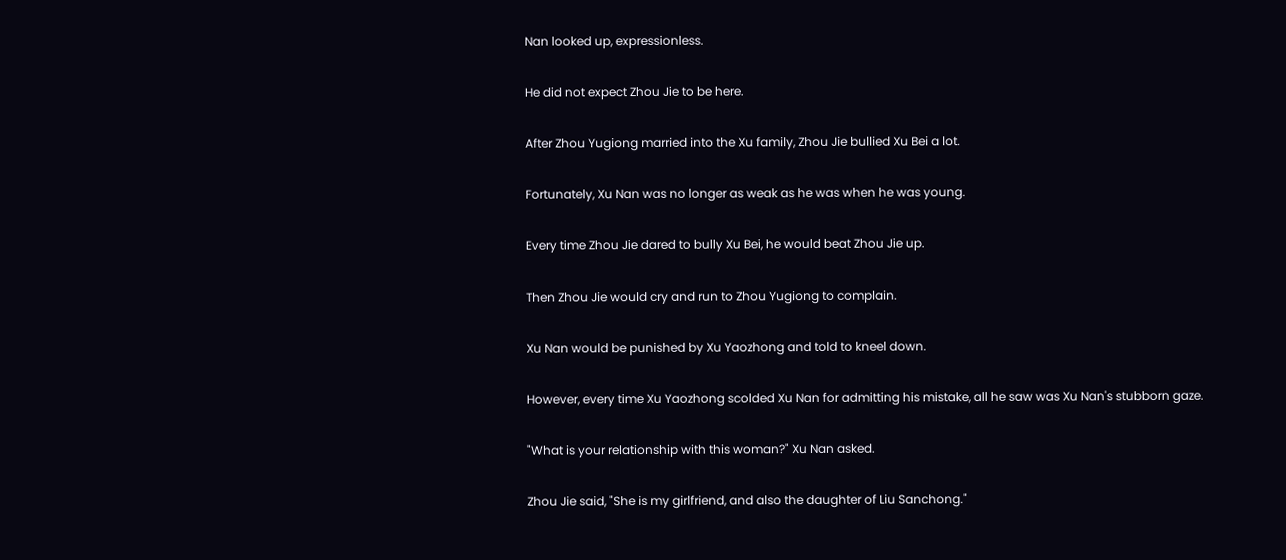Nan looked up, expressionless.

He did not expect Zhou Jie to be here.

After Zhou Yugiong married into the Xu family, Zhou Jie bullied Xu Bei a lot.

Fortunately, Xu Nan was no longer as weak as he was when he was young.

Every time Zhou Jie dared to bully Xu Bei, he would beat Zhou Jie up.

Then Zhou Jie would cry and run to Zhou Yugiong to complain.

Xu Nan would be punished by Xu Yaozhong and told to kneel down.

However, every time Xu Yaozhong scolded Xu Nan for admitting his mistake, all he saw was Xu Nan's stubborn gaze.

"What is your relationship with this woman?" Xu Nan asked.

Zhou Jie said, "She is my girlfriend, and also the daughter of Liu Sanchong."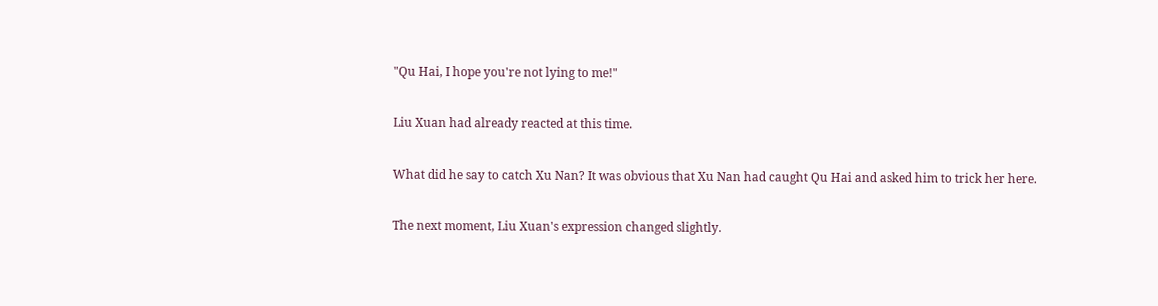"Qu Hai, I hope you're not lying to me!"

Liu Xuan had already reacted at this time.

What did he say to catch Xu Nan? It was obvious that Xu Nan had caught Qu Hai and asked him to trick her here.

The next moment, Liu Xuan's expression changed slightly.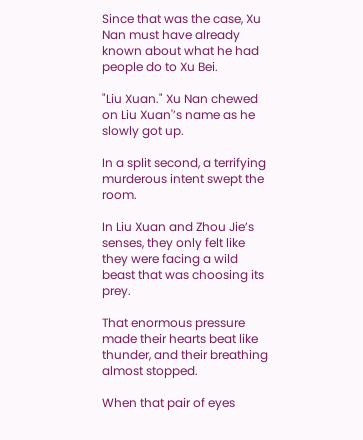Since that was the case, Xu Nan must have already known about what he had people do to Xu Bei.

"Liu Xuan." Xu Nan chewed on Liu Xuan'’s name as he slowly got up.

In a split second, a terrifying murderous intent swept the room.

In Liu Xuan and Zhou Jie’s senses, they only felt like they were facing a wild beast that was choosing its prey.

That enormous pressure made their hearts beat like thunder, and their breathing almost stopped.

When that pair of eyes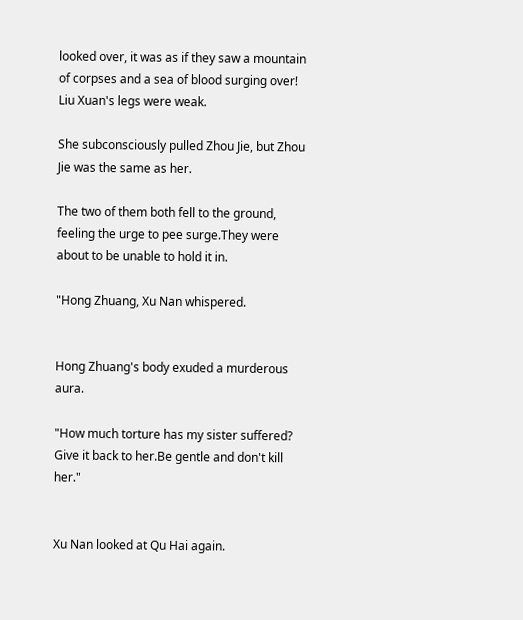looked over, it was as if they saw a mountain of corpses and a sea of blood surging over! Liu Xuan's legs were weak.

She subconsciously pulled Zhou Jie, but Zhou Jie was the same as her.

The two of them both fell to the ground, feeling the urge to pee surge.They were about to be unable to hold it in.

"Hong Zhuang, Xu Nan whispered.


Hong Zhuang's body exuded a murderous aura.

"How much torture has my sister suffered? Give it back to her.Be gentle and don't kill her."


Xu Nan looked at Qu Hai again.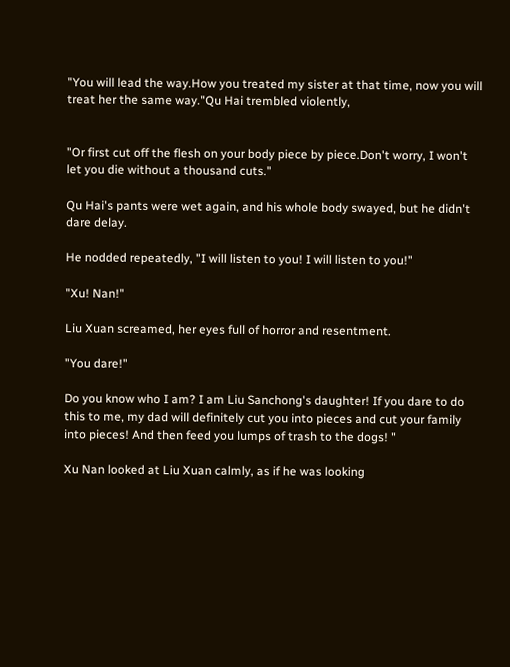"You will lead the way.How you treated my sister at that time, now you will treat her the same way."Qu Hai trembled violently,


"Or first cut off the flesh on your body piece by piece.Don't worry, I won't let you die without a thousand cuts."

Qu Hai's pants were wet again, and his whole body swayed, but he didn't dare delay.

He nodded repeatedly, "I will listen to you! I will listen to you!"

"Xu! Nan!"

Liu Xuan screamed, her eyes full of horror and resentment.

"You dare!"

Do you know who I am? I am Liu Sanchong's daughter! If you dare to do this to me, my dad will definitely cut you into pieces and cut your family into pieces! And then feed you lumps of trash to the dogs! "

Xu Nan looked at Liu Xuan calmly, as if he was looking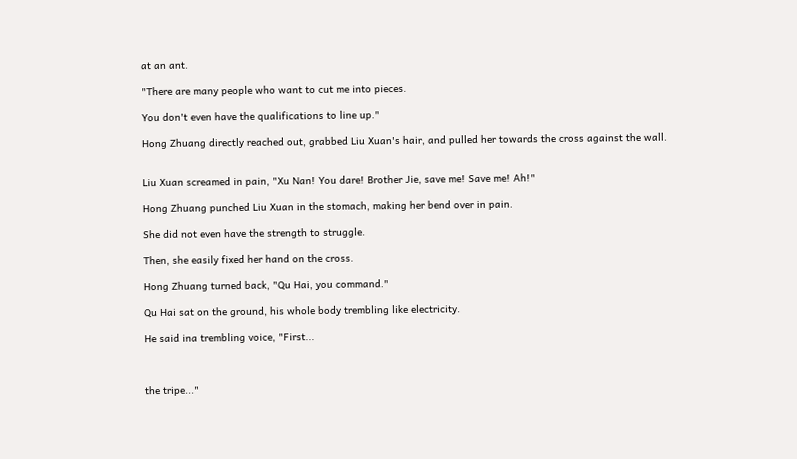at an ant.

"There are many people who want to cut me into pieces.

You don't even have the qualifications to line up."

Hong Zhuang directly reached out, grabbed Liu Xuan's hair, and pulled her towards the cross against the wall.


Liu Xuan screamed in pain, "Xu Nan! You dare! Brother Jie, save me! Save me! Ah!"

Hong Zhuang punched Liu Xuan in the stomach, making her bend over in pain.

She did not even have the strength to struggle.

Then, she easily fixed her hand on the cross.

Hong Zhuang turned back, "Qu Hai, you command."

Qu Hai sat on the ground, his whole body trembling like electricity.

He said ina trembling voice, "First...



the tripe..."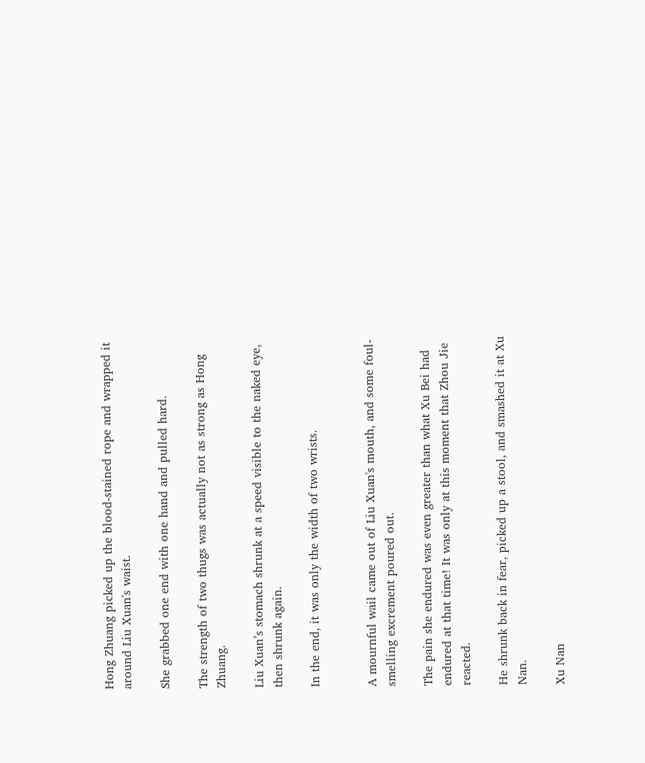Hong Zhuang picked up the blood-stained rope and wrapped it around Liu Xuan's waist.

She grabbed one end with one hand and pulled hard.

The strength of two thugs was actually not as strong as Hong Zhuang.

Liu Xuan’s stomach shrunk at a speed visible to the naked eye, then shrunk again.

In the end, it was only the width of two wrists.


A mournful wail came out of Liu Xuan's mouth, and some foul-smelling excrement poured out.

The pain she endured was even greater than what Xu Bei had endured at that time! It was only at this moment that Zhou Jie reacted.

He shrunk back in fear, picked up a stool, and smashed it at Xu Nan.

Xu Nan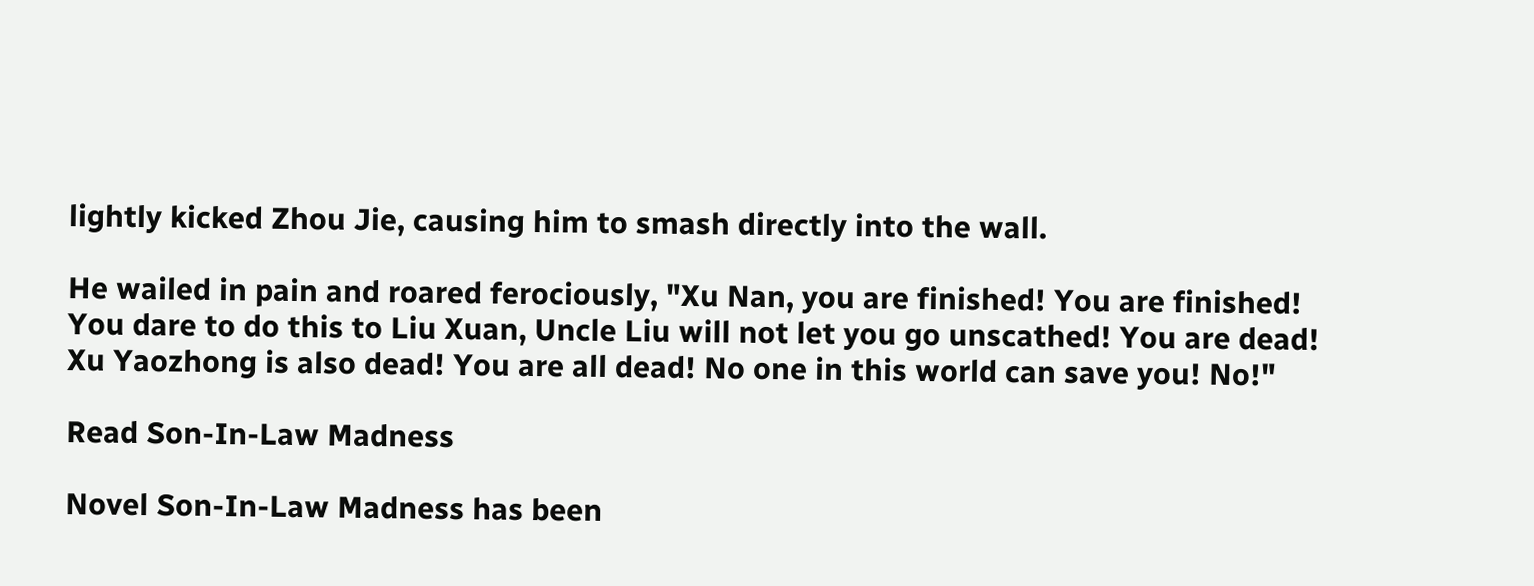lightly kicked Zhou Jie, causing him to smash directly into the wall.

He wailed in pain and roared ferociously, "Xu Nan, you are finished! You are finished! You dare to do this to Liu Xuan, Uncle Liu will not let you go unscathed! You are dead! Xu Yaozhong is also dead! You are all dead! No one in this world can save you! No!"

Read Son-In-Law Madness

Novel Son-In-Law Madness has been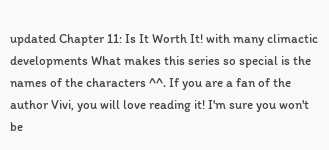updated Chapter 11: Is It Worth It! with many climactic developments What makes this series so special is the names of the characters ^^. If you are a fan of the author Vivi, you will love reading it! I'm sure you won't be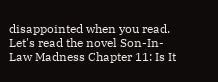disappointed when you read. Let's read the novel Son-In-Law Madness Chapter 11: Is It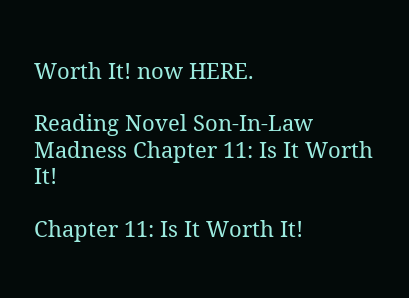Worth It! now HERE.

Reading Novel Son-In-Law Madness Chapter 11: Is It Worth It!

Chapter 11: Is It Worth It!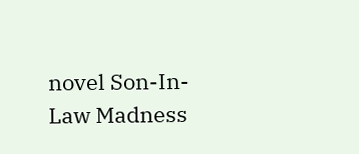novel Son-In-Law Madness